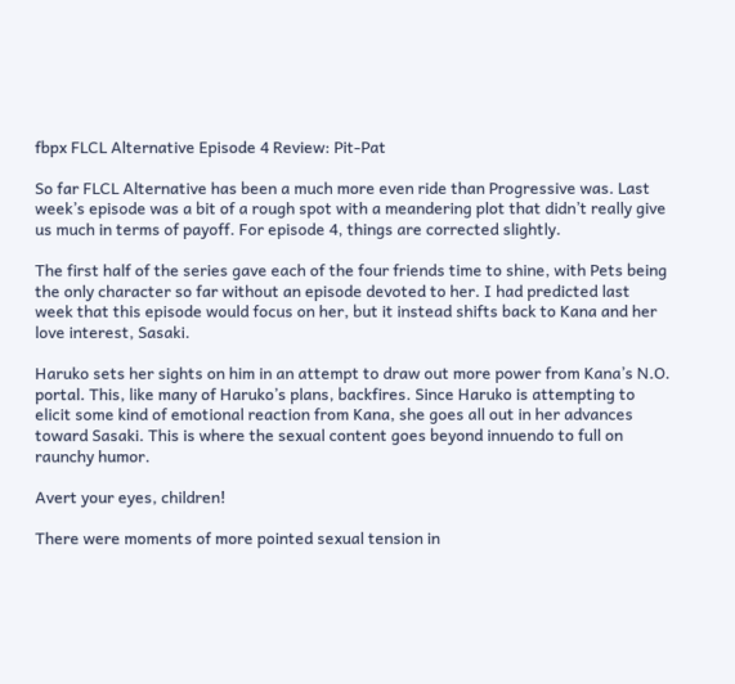fbpx FLCL Alternative Episode 4 Review: Pit-Pat

So far FLCL Alternative has been a much more even ride than Progressive was. Last week’s episode was a bit of a rough spot with a meandering plot that didn’t really give us much in terms of payoff. For episode 4, things are corrected slightly.

The first half of the series gave each of the four friends time to shine, with Pets being the only character so far without an episode devoted to her. I had predicted last week that this episode would focus on her, but it instead shifts back to Kana and her love interest, Sasaki.

Haruko sets her sights on him in an attempt to draw out more power from Kana’s N.O. portal. This, like many of Haruko’s plans, backfires. Since Haruko is attempting to elicit some kind of emotional reaction from Kana, she goes all out in her advances toward Sasaki. This is where the sexual content goes beyond innuendo to full on raunchy humor.

Avert your eyes, children!

There were moments of more pointed sexual tension in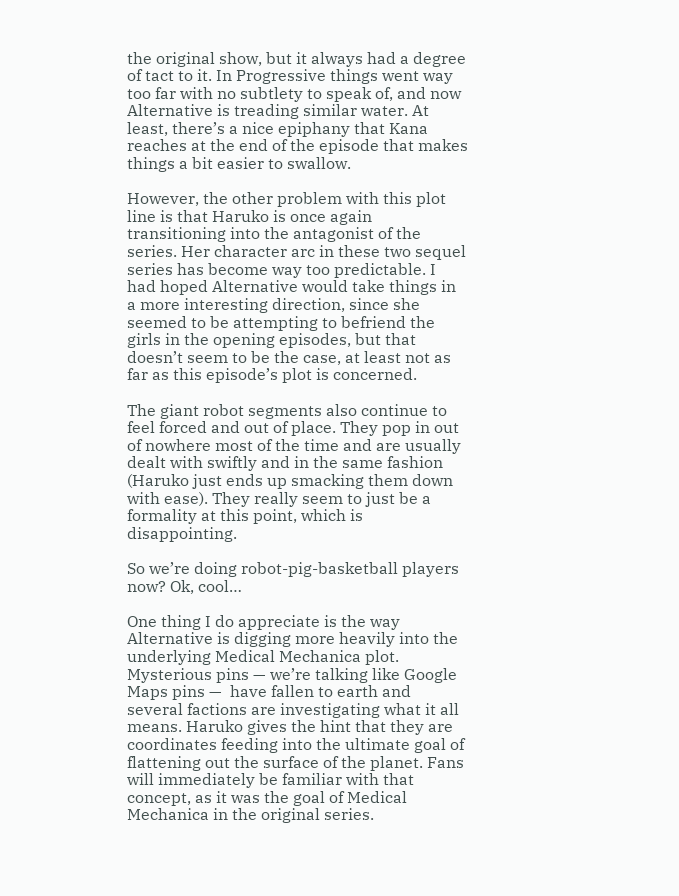the original show, but it always had a degree of tact to it. In Progressive things went way too far with no subtlety to speak of, and now Alternative is treading similar water. At least, there’s a nice epiphany that Kana reaches at the end of the episode that makes things a bit easier to swallow.

However, the other problem with this plot line is that Haruko is once again transitioning into the antagonist of the series. Her character arc in these two sequel series has become way too predictable. I had hoped Alternative would take things in a more interesting direction, since she seemed to be attempting to befriend the girls in the opening episodes, but that doesn’t seem to be the case, at least not as far as this episode’s plot is concerned.

The giant robot segments also continue to feel forced and out of place. They pop in out of nowhere most of the time and are usually dealt with swiftly and in the same fashion (Haruko just ends up smacking them down with ease). They really seem to just be a formality at this point, which is disappointing.

So we’re doing robot-pig-basketball players now? Ok, cool…

One thing I do appreciate is the way Alternative is digging more heavily into the underlying Medical Mechanica plot. Mysterious pins — we’re talking like Google Maps pins —  have fallen to earth and several factions are investigating what it all means. Haruko gives the hint that they are coordinates feeding into the ultimate goal of flattening out the surface of the planet. Fans will immediately be familiar with that concept, as it was the goal of Medical Mechanica in the original series.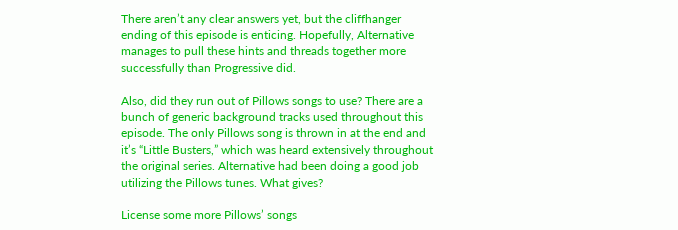There aren’t any clear answers yet, but the cliffhanger ending of this episode is enticing. Hopefully, Alternative manages to pull these hints and threads together more successfully than Progressive did.

Also, did they run out of Pillows songs to use? There are a bunch of generic background tracks used throughout this episode. The only Pillows song is thrown in at the end and it’s “Little Busters,” which was heard extensively throughout the original series. Alternative had been doing a good job utilizing the Pillows tunes. What gives?

License some more Pillows’ songs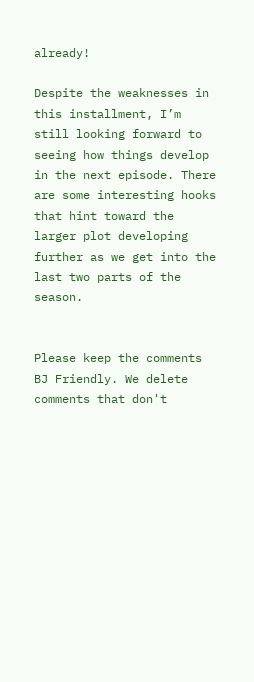already!

Despite the weaknesses in this installment, I’m still looking forward to seeing how things develop in the next episode. There are some interesting hooks that hint toward the larger plot developing further as we get into the last two parts of the season.


Please keep the comments BJ Friendly. We delete comments that don't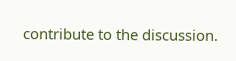contribute to the discussion.